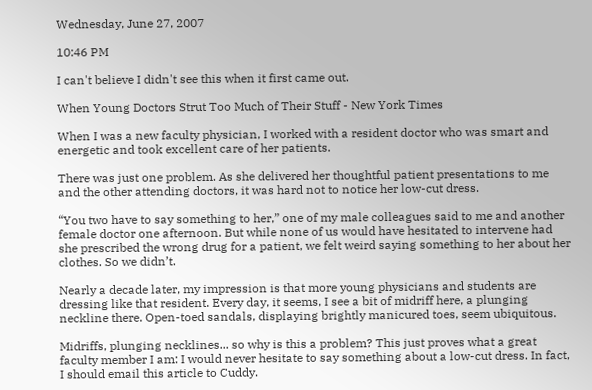Wednesday, June 27, 2007

10:46 PM

I can't believe I didn't see this when it first came out.

When Young Doctors Strut Too Much of Their Stuff - New York Times

When I was a new faculty physician, I worked with a resident doctor who was smart and energetic and took excellent care of her patients.

There was just one problem. As she delivered her thoughtful patient presentations to me and the other attending doctors, it was hard not to notice her low-cut dress.

“You two have to say something to her,” one of my male colleagues said to me and another female doctor one afternoon. But while none of us would have hesitated to intervene had she prescribed the wrong drug for a patient, we felt weird saying something to her about her clothes. So we didn’t.

Nearly a decade later, my impression is that more young physicians and students are dressing like that resident. Every day, it seems, I see a bit of midriff here, a plunging neckline there. Open-toed sandals, displaying brightly manicured toes, seem ubiquitous.

Midriffs, plunging necklines... so why is this a problem? This just proves what a great faculty member I am: I would never hesitate to say something about a low-cut dress. In fact, I should email this article to Cuddy.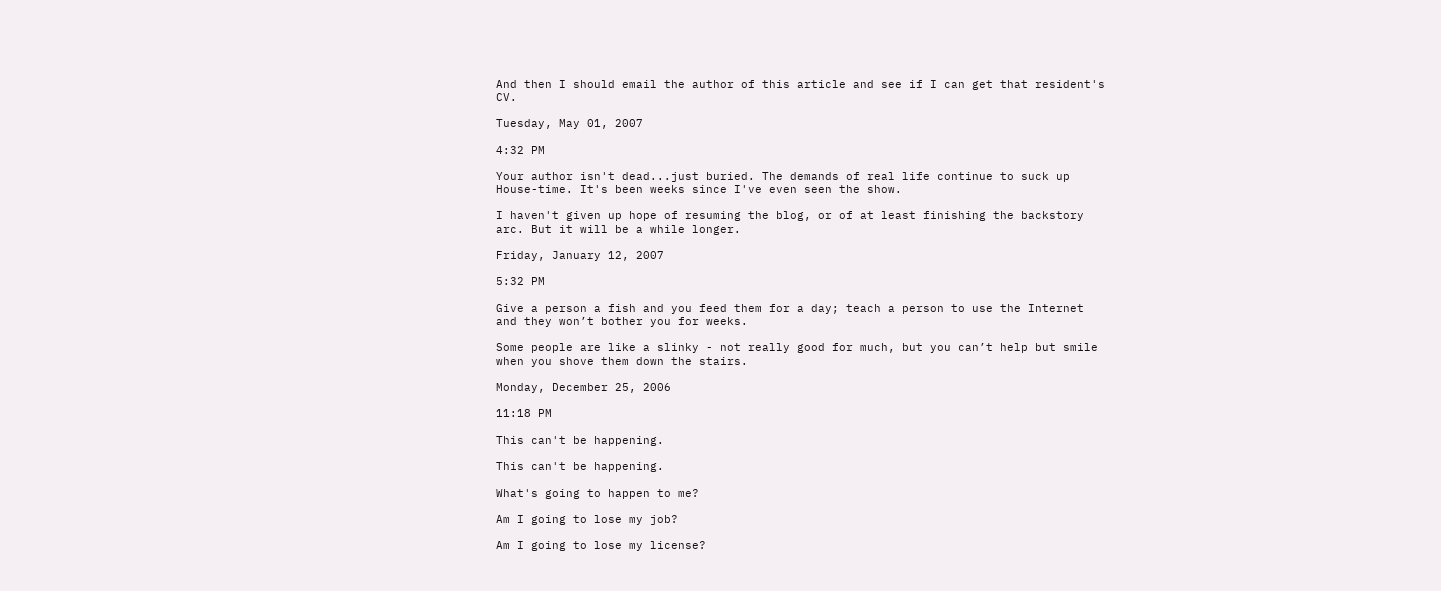And then I should email the author of this article and see if I can get that resident's CV.

Tuesday, May 01, 2007

4:32 PM

Your author isn't dead...just buried. The demands of real life continue to suck up House-time. It's been weeks since I've even seen the show.

I haven't given up hope of resuming the blog, or of at least finishing the backstory arc. But it will be a while longer.

Friday, January 12, 2007

5:32 PM

Give a person a fish and you feed them for a day; teach a person to use the Internet and they won’t bother you for weeks.

Some people are like a slinky - not really good for much, but you can’t help but smile when you shove them down the stairs.

Monday, December 25, 2006

11:18 PM

This can't be happening.

This can't be happening.

What's going to happen to me?

Am I going to lose my job?

Am I going to lose my license?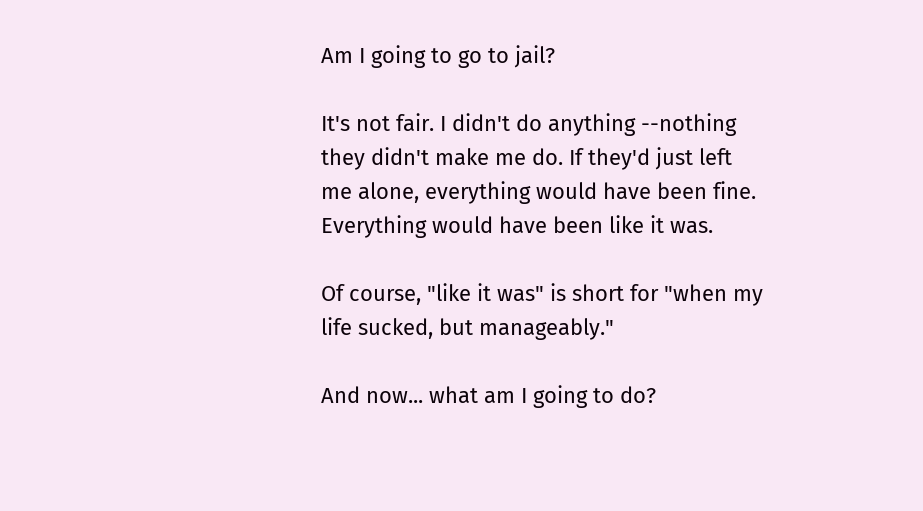Am I going to go to jail?

It's not fair. I didn't do anything --nothing they didn't make me do. If they'd just left me alone, everything would have been fine. Everything would have been like it was.

Of course, "like it was" is short for "when my life sucked, but manageably."

And now... what am I going to do?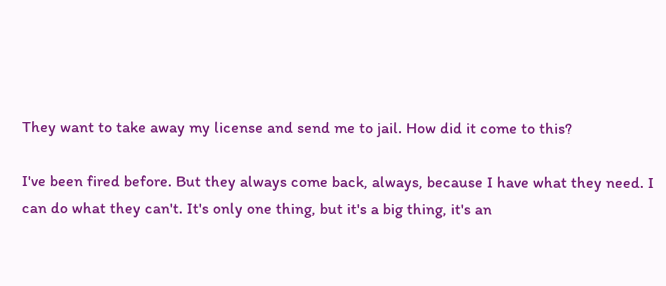They want to take away my license and send me to jail. How did it come to this?

I've been fired before. But they always come back, always, because I have what they need. I can do what they can't. It's only one thing, but it's a big thing, it's an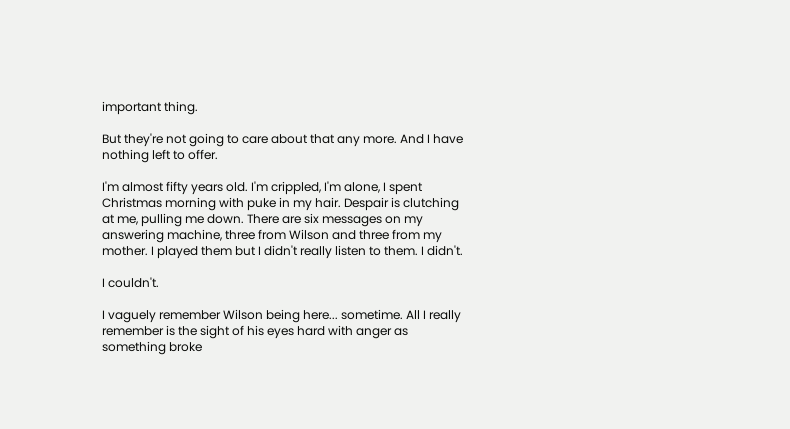important thing.

But they're not going to care about that any more. And I have nothing left to offer.

I'm almost fifty years old. I'm crippled, I'm alone, I spent Christmas morning with puke in my hair. Despair is clutching at me, pulling me down. There are six messages on my answering machine, three from Wilson and three from my mother. I played them but I didn't really listen to them. I didn't.

I couldn't.

I vaguely remember Wilson being here... sometime. All I really remember is the sight of his eyes hard with anger as something broke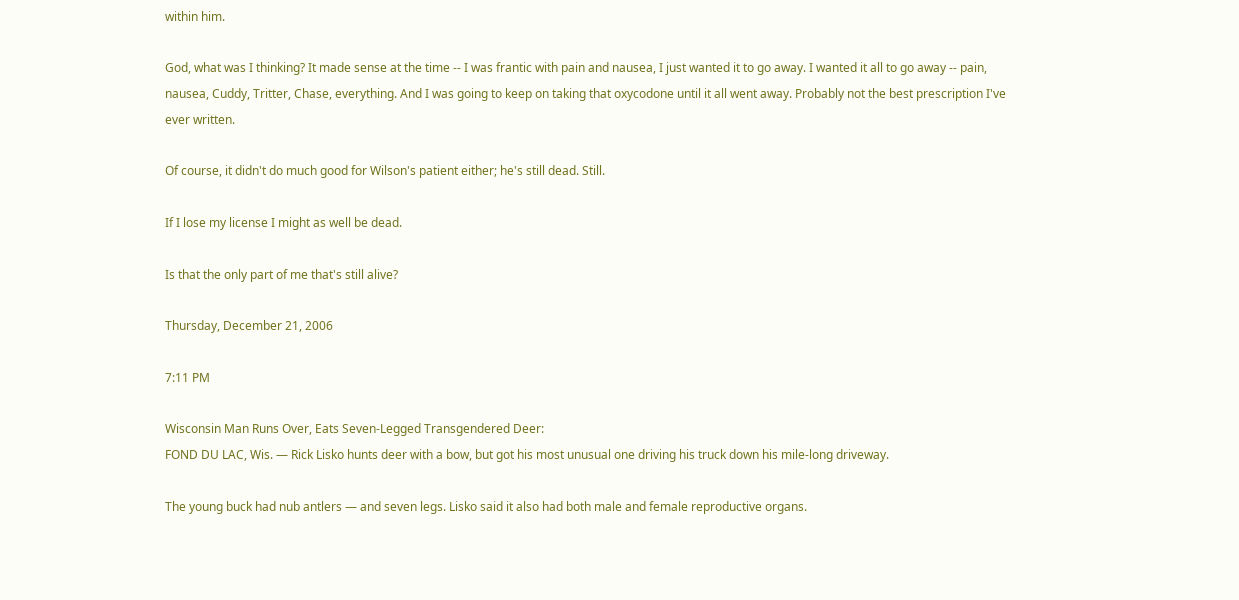within him.

God, what was I thinking? It made sense at the time -- I was frantic with pain and nausea, I just wanted it to go away. I wanted it all to go away -- pain, nausea, Cuddy, Tritter, Chase, everything. And I was going to keep on taking that oxycodone until it all went away. Probably not the best prescription I've ever written.

Of course, it didn't do much good for Wilson's patient either; he's still dead. Still.

If I lose my license I might as well be dead.

Is that the only part of me that's still alive?

Thursday, December 21, 2006

7:11 PM

Wisconsin Man Runs Over, Eats Seven-Legged Transgendered Deer:
FOND DU LAC, Wis. — Rick Lisko hunts deer with a bow, but got his most unusual one driving his truck down his mile-long driveway.

The young buck had nub antlers — and seven legs. Lisko said it also had both male and female reproductive organs.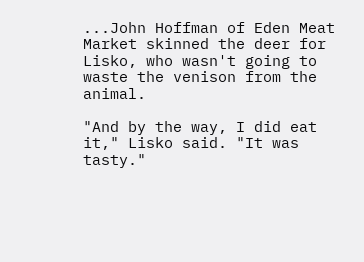...John Hoffman of Eden Meat Market skinned the deer for Lisko, who wasn't going to waste the venison from the animal.

"And by the way, I did eat it," Lisko said. "It was tasty."